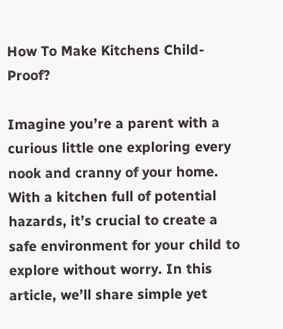How To Make Kitchens Child-Proof?

Imagine you’re a parent with a curious little one exploring every nook and cranny of your home. With a kitchen full of potential hazards, it’s crucial to create a safe environment for your child to explore without worry. In this article, we’ll share simple yet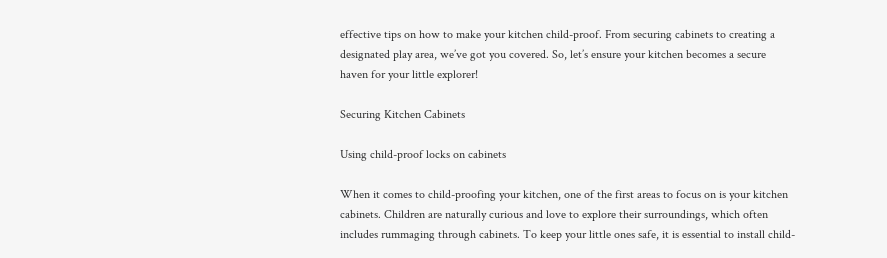effective tips on how to make your kitchen child-proof. From securing cabinets to creating a designated play area, we’ve got you covered. So, let’s ensure your kitchen becomes a secure haven for your little explorer!

Securing Kitchen Cabinets

Using child-proof locks on cabinets

When it comes to child-proofing your kitchen, one of the first areas to focus on is your kitchen cabinets. Children are naturally curious and love to explore their surroundings, which often includes rummaging through cabinets. To keep your little ones safe, it is essential to install child-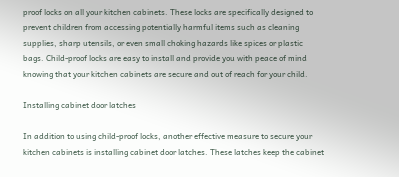proof locks on all your kitchen cabinets. These locks are specifically designed to prevent children from accessing potentially harmful items such as cleaning supplies, sharp utensils, or even small choking hazards like spices or plastic bags. Child-proof locks are easy to install and provide you with peace of mind knowing that your kitchen cabinets are secure and out of reach for your child.

Installing cabinet door latches

In addition to using child-proof locks, another effective measure to secure your kitchen cabinets is installing cabinet door latches. These latches keep the cabinet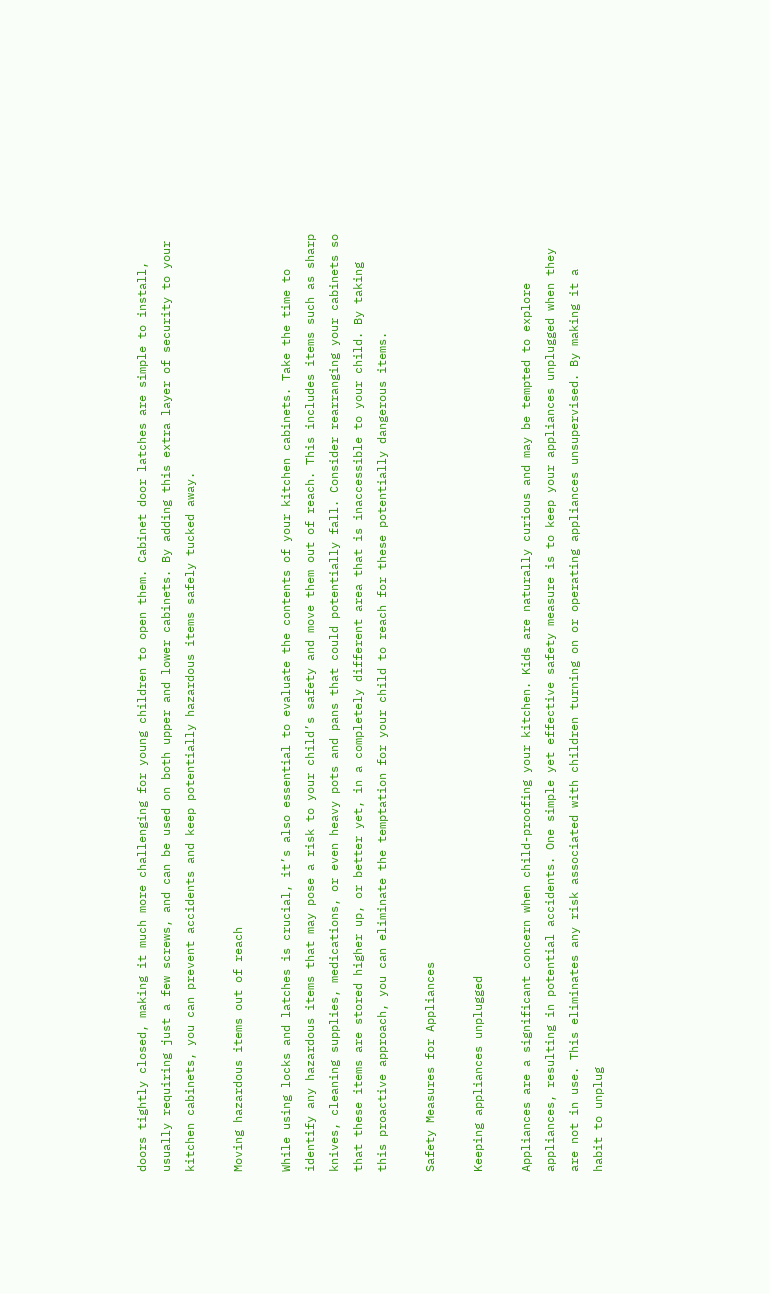doors tightly closed, making it much more challenging for young children to open them. Cabinet door latches are simple to install, usually requiring just a few screws, and can be used on both upper and lower cabinets. By adding this extra layer of security to your kitchen cabinets, you can prevent accidents and keep potentially hazardous items safely tucked away.

Moving hazardous items out of reach

While using locks and latches is crucial, it’s also essential to evaluate the contents of your kitchen cabinets. Take the time to identify any hazardous items that may pose a risk to your child’s safety and move them out of reach. This includes items such as sharp knives, cleaning supplies, medications, or even heavy pots and pans that could potentially fall. Consider rearranging your cabinets so that these items are stored higher up, or better yet, in a completely different area that is inaccessible to your child. By taking this proactive approach, you can eliminate the temptation for your child to reach for these potentially dangerous items.

Safety Measures for Appliances

Keeping appliances unplugged

Appliances are a significant concern when child-proofing your kitchen. Kids are naturally curious and may be tempted to explore appliances, resulting in potential accidents. One simple yet effective safety measure is to keep your appliances unplugged when they are not in use. This eliminates any risk associated with children turning on or operating appliances unsupervised. By making it a habit to unplug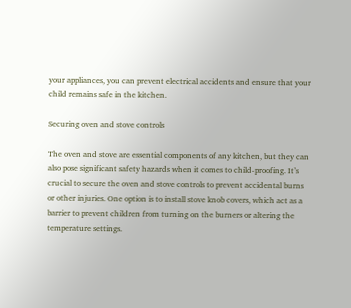your appliances, you can prevent electrical accidents and ensure that your child remains safe in the kitchen.

Securing oven and stove controls

The oven and stove are essential components of any kitchen, but they can also pose significant safety hazards when it comes to child-proofing. It’s crucial to secure the oven and stove controls to prevent accidental burns or other injuries. One option is to install stove knob covers, which act as a barrier to prevent children from turning on the burners or altering the temperature settings.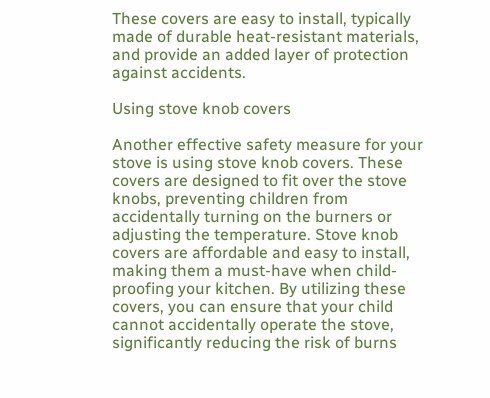These covers are easy to install, typically made of durable heat-resistant materials, and provide an added layer of protection against accidents.

Using stove knob covers

Another effective safety measure for your stove is using stove knob covers. These covers are designed to fit over the stove knobs, preventing children from accidentally turning on the burners or adjusting the temperature. Stove knob covers are affordable and easy to install, making them a must-have when child-proofing your kitchen. By utilizing these covers, you can ensure that your child cannot accidentally operate the stove, significantly reducing the risk of burns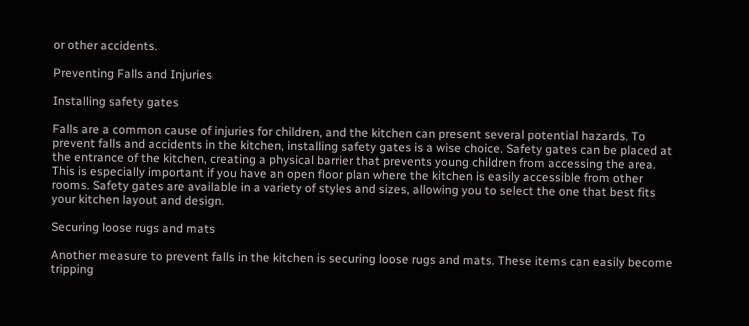or other accidents.

Preventing Falls and Injuries

Installing safety gates

Falls are a common cause of injuries for children, and the kitchen can present several potential hazards. To prevent falls and accidents in the kitchen, installing safety gates is a wise choice. Safety gates can be placed at the entrance of the kitchen, creating a physical barrier that prevents young children from accessing the area. This is especially important if you have an open floor plan where the kitchen is easily accessible from other rooms. Safety gates are available in a variety of styles and sizes, allowing you to select the one that best fits your kitchen layout and design.

Securing loose rugs and mats

Another measure to prevent falls in the kitchen is securing loose rugs and mats. These items can easily become tripping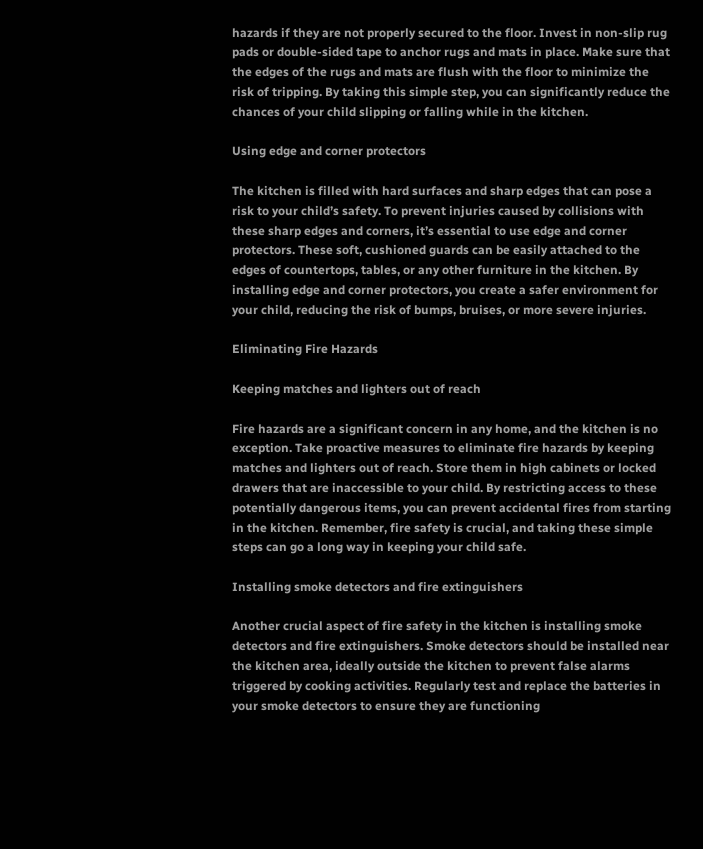hazards if they are not properly secured to the floor. Invest in non-slip rug pads or double-sided tape to anchor rugs and mats in place. Make sure that the edges of the rugs and mats are flush with the floor to minimize the risk of tripping. By taking this simple step, you can significantly reduce the chances of your child slipping or falling while in the kitchen.

Using edge and corner protectors

The kitchen is filled with hard surfaces and sharp edges that can pose a risk to your child’s safety. To prevent injuries caused by collisions with these sharp edges and corners, it’s essential to use edge and corner protectors. These soft, cushioned guards can be easily attached to the edges of countertops, tables, or any other furniture in the kitchen. By installing edge and corner protectors, you create a safer environment for your child, reducing the risk of bumps, bruises, or more severe injuries.

Eliminating Fire Hazards

Keeping matches and lighters out of reach

Fire hazards are a significant concern in any home, and the kitchen is no exception. Take proactive measures to eliminate fire hazards by keeping matches and lighters out of reach. Store them in high cabinets or locked drawers that are inaccessible to your child. By restricting access to these potentially dangerous items, you can prevent accidental fires from starting in the kitchen. Remember, fire safety is crucial, and taking these simple steps can go a long way in keeping your child safe.

Installing smoke detectors and fire extinguishers

Another crucial aspect of fire safety in the kitchen is installing smoke detectors and fire extinguishers. Smoke detectors should be installed near the kitchen area, ideally outside the kitchen to prevent false alarms triggered by cooking activities. Regularly test and replace the batteries in your smoke detectors to ensure they are functioning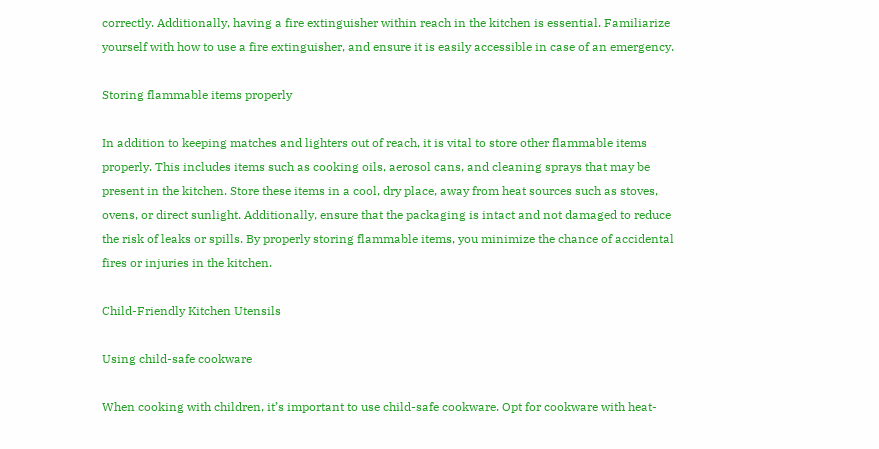correctly. Additionally, having a fire extinguisher within reach in the kitchen is essential. Familiarize yourself with how to use a fire extinguisher, and ensure it is easily accessible in case of an emergency.

Storing flammable items properly

In addition to keeping matches and lighters out of reach, it is vital to store other flammable items properly. This includes items such as cooking oils, aerosol cans, and cleaning sprays that may be present in the kitchen. Store these items in a cool, dry place, away from heat sources such as stoves, ovens, or direct sunlight. Additionally, ensure that the packaging is intact and not damaged to reduce the risk of leaks or spills. By properly storing flammable items, you minimize the chance of accidental fires or injuries in the kitchen.

Child-Friendly Kitchen Utensils

Using child-safe cookware

When cooking with children, it’s important to use child-safe cookware. Opt for cookware with heat-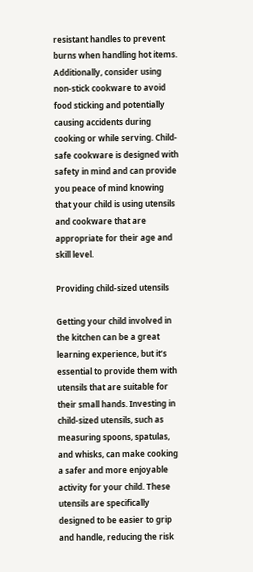resistant handles to prevent burns when handling hot items. Additionally, consider using non-stick cookware to avoid food sticking and potentially causing accidents during cooking or while serving. Child-safe cookware is designed with safety in mind and can provide you peace of mind knowing that your child is using utensils and cookware that are appropriate for their age and skill level.

Providing child-sized utensils

Getting your child involved in the kitchen can be a great learning experience, but it’s essential to provide them with utensils that are suitable for their small hands. Investing in child-sized utensils, such as measuring spoons, spatulas, and whisks, can make cooking a safer and more enjoyable activity for your child. These utensils are specifically designed to be easier to grip and handle, reducing the risk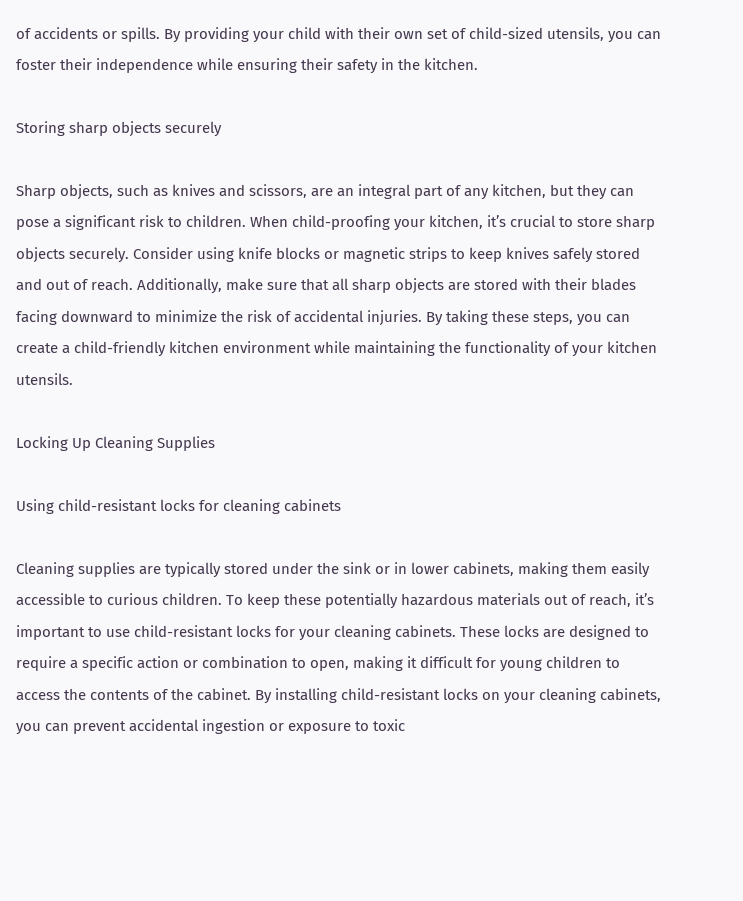of accidents or spills. By providing your child with their own set of child-sized utensils, you can foster their independence while ensuring their safety in the kitchen.

Storing sharp objects securely

Sharp objects, such as knives and scissors, are an integral part of any kitchen, but they can pose a significant risk to children. When child-proofing your kitchen, it’s crucial to store sharp objects securely. Consider using knife blocks or magnetic strips to keep knives safely stored and out of reach. Additionally, make sure that all sharp objects are stored with their blades facing downward to minimize the risk of accidental injuries. By taking these steps, you can create a child-friendly kitchen environment while maintaining the functionality of your kitchen utensils.

Locking Up Cleaning Supplies

Using child-resistant locks for cleaning cabinets

Cleaning supplies are typically stored under the sink or in lower cabinets, making them easily accessible to curious children. To keep these potentially hazardous materials out of reach, it’s important to use child-resistant locks for your cleaning cabinets. These locks are designed to require a specific action or combination to open, making it difficult for young children to access the contents of the cabinet. By installing child-resistant locks on your cleaning cabinets, you can prevent accidental ingestion or exposure to toxic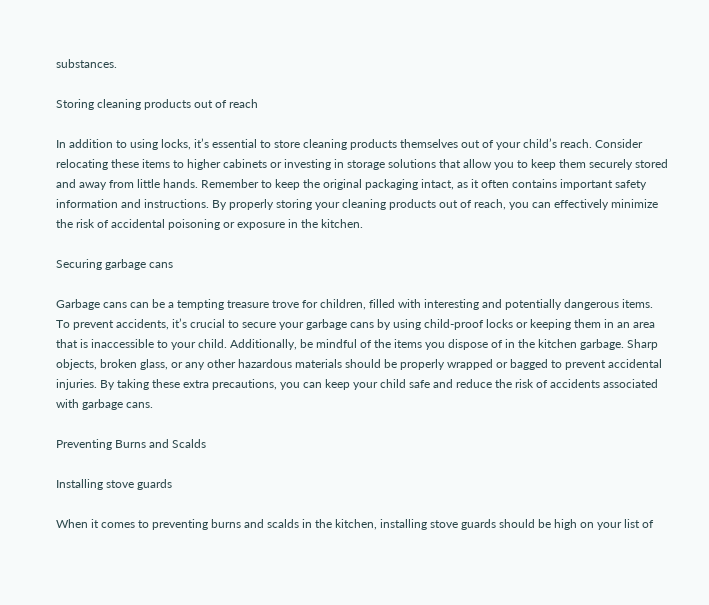substances.

Storing cleaning products out of reach

In addition to using locks, it’s essential to store cleaning products themselves out of your child’s reach. Consider relocating these items to higher cabinets or investing in storage solutions that allow you to keep them securely stored and away from little hands. Remember to keep the original packaging intact, as it often contains important safety information and instructions. By properly storing your cleaning products out of reach, you can effectively minimize the risk of accidental poisoning or exposure in the kitchen.

Securing garbage cans

Garbage cans can be a tempting treasure trove for children, filled with interesting and potentially dangerous items. To prevent accidents, it’s crucial to secure your garbage cans by using child-proof locks or keeping them in an area that is inaccessible to your child. Additionally, be mindful of the items you dispose of in the kitchen garbage. Sharp objects, broken glass, or any other hazardous materials should be properly wrapped or bagged to prevent accidental injuries. By taking these extra precautions, you can keep your child safe and reduce the risk of accidents associated with garbage cans.

Preventing Burns and Scalds

Installing stove guards

When it comes to preventing burns and scalds in the kitchen, installing stove guards should be high on your list of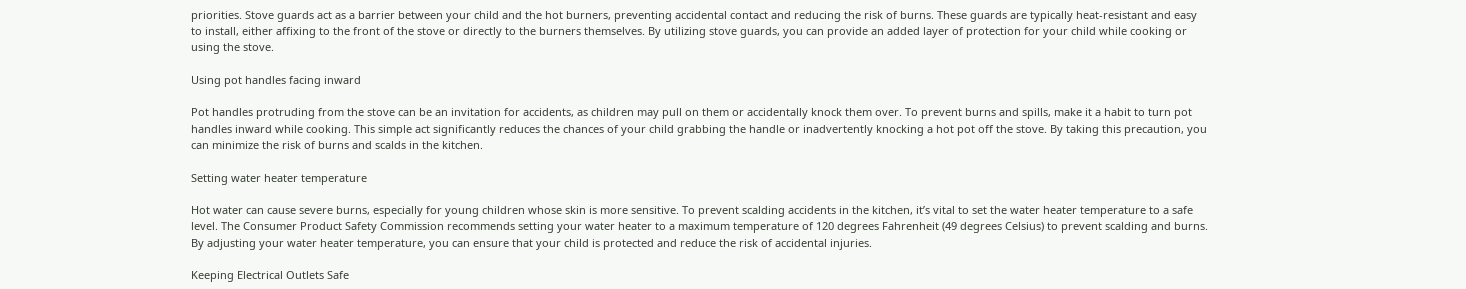priorities. Stove guards act as a barrier between your child and the hot burners, preventing accidental contact and reducing the risk of burns. These guards are typically heat-resistant and easy to install, either affixing to the front of the stove or directly to the burners themselves. By utilizing stove guards, you can provide an added layer of protection for your child while cooking or using the stove.

Using pot handles facing inward

Pot handles protruding from the stove can be an invitation for accidents, as children may pull on them or accidentally knock them over. To prevent burns and spills, make it a habit to turn pot handles inward while cooking. This simple act significantly reduces the chances of your child grabbing the handle or inadvertently knocking a hot pot off the stove. By taking this precaution, you can minimize the risk of burns and scalds in the kitchen.

Setting water heater temperature

Hot water can cause severe burns, especially for young children whose skin is more sensitive. To prevent scalding accidents in the kitchen, it’s vital to set the water heater temperature to a safe level. The Consumer Product Safety Commission recommends setting your water heater to a maximum temperature of 120 degrees Fahrenheit (49 degrees Celsius) to prevent scalding and burns. By adjusting your water heater temperature, you can ensure that your child is protected and reduce the risk of accidental injuries.

Keeping Electrical Outlets Safe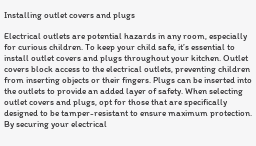Installing outlet covers and plugs

Electrical outlets are potential hazards in any room, especially for curious children. To keep your child safe, it’s essential to install outlet covers and plugs throughout your kitchen. Outlet covers block access to the electrical outlets, preventing children from inserting objects or their fingers. Plugs can be inserted into the outlets to provide an added layer of safety. When selecting outlet covers and plugs, opt for those that are specifically designed to be tamper-resistant to ensure maximum protection. By securing your electrical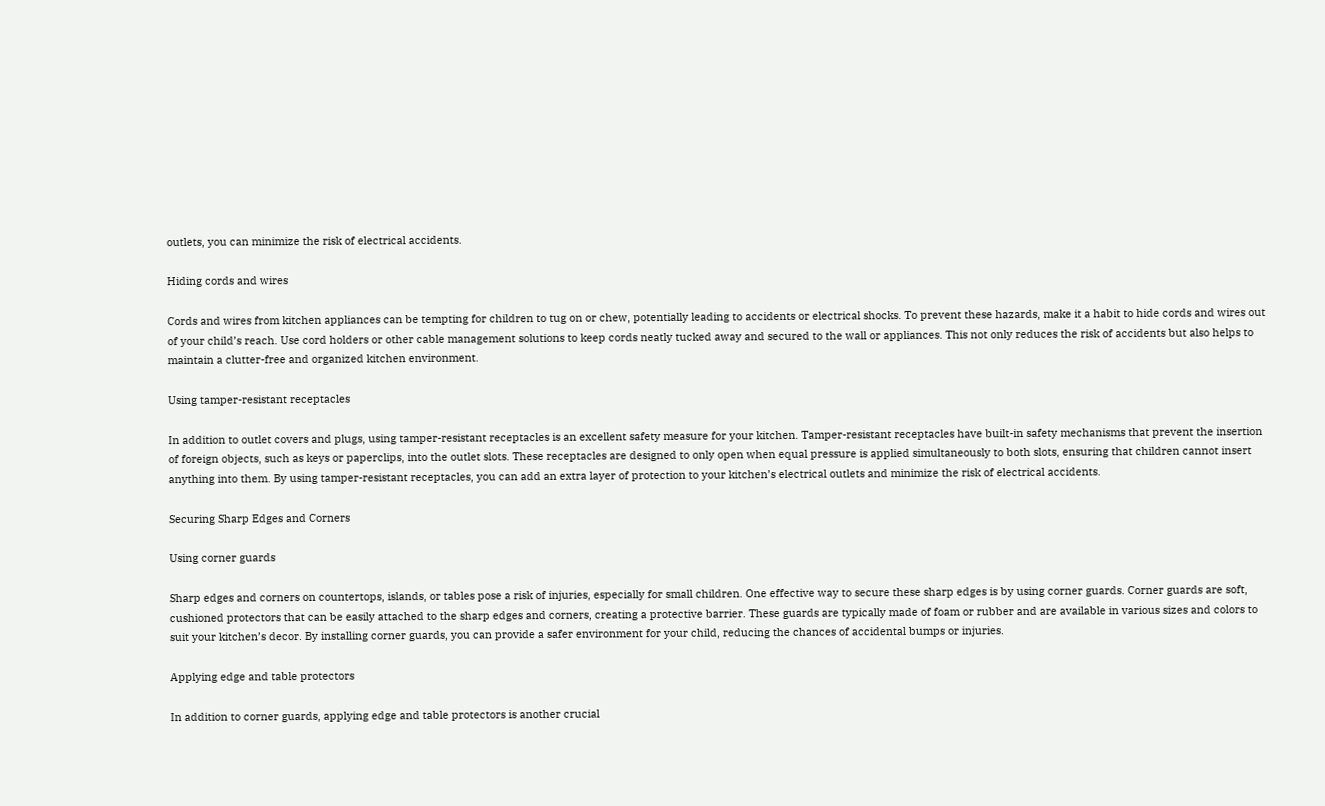outlets, you can minimize the risk of electrical accidents.

Hiding cords and wires

Cords and wires from kitchen appliances can be tempting for children to tug on or chew, potentially leading to accidents or electrical shocks. To prevent these hazards, make it a habit to hide cords and wires out of your child’s reach. Use cord holders or other cable management solutions to keep cords neatly tucked away and secured to the wall or appliances. This not only reduces the risk of accidents but also helps to maintain a clutter-free and organized kitchen environment.

Using tamper-resistant receptacles

In addition to outlet covers and plugs, using tamper-resistant receptacles is an excellent safety measure for your kitchen. Tamper-resistant receptacles have built-in safety mechanisms that prevent the insertion of foreign objects, such as keys or paperclips, into the outlet slots. These receptacles are designed to only open when equal pressure is applied simultaneously to both slots, ensuring that children cannot insert anything into them. By using tamper-resistant receptacles, you can add an extra layer of protection to your kitchen’s electrical outlets and minimize the risk of electrical accidents.

Securing Sharp Edges and Corners

Using corner guards

Sharp edges and corners on countertops, islands, or tables pose a risk of injuries, especially for small children. One effective way to secure these sharp edges is by using corner guards. Corner guards are soft, cushioned protectors that can be easily attached to the sharp edges and corners, creating a protective barrier. These guards are typically made of foam or rubber and are available in various sizes and colors to suit your kitchen’s decor. By installing corner guards, you can provide a safer environment for your child, reducing the chances of accidental bumps or injuries.

Applying edge and table protectors

In addition to corner guards, applying edge and table protectors is another crucial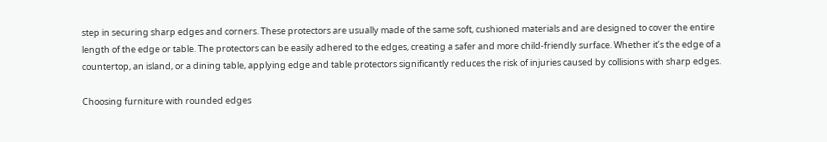step in securing sharp edges and corners. These protectors are usually made of the same soft, cushioned materials and are designed to cover the entire length of the edge or table. The protectors can be easily adhered to the edges, creating a safer and more child-friendly surface. Whether it’s the edge of a countertop, an island, or a dining table, applying edge and table protectors significantly reduces the risk of injuries caused by collisions with sharp edges.

Choosing furniture with rounded edges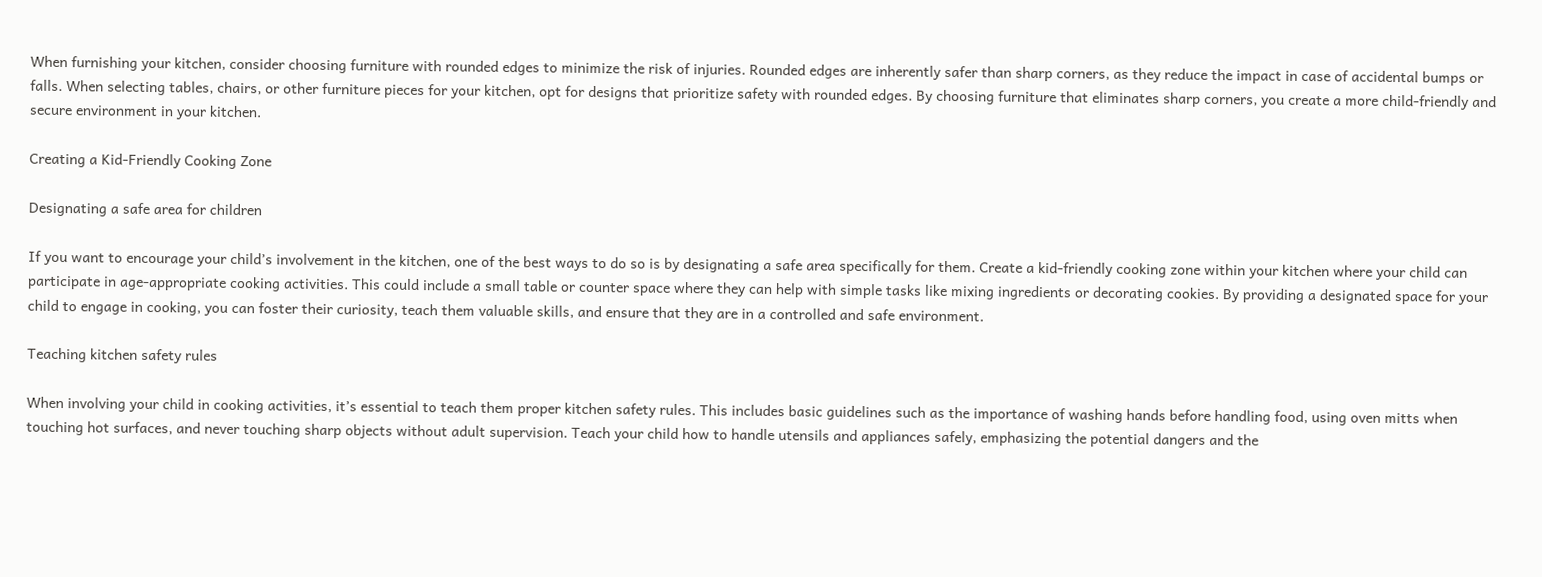When furnishing your kitchen, consider choosing furniture with rounded edges to minimize the risk of injuries. Rounded edges are inherently safer than sharp corners, as they reduce the impact in case of accidental bumps or falls. When selecting tables, chairs, or other furniture pieces for your kitchen, opt for designs that prioritize safety with rounded edges. By choosing furniture that eliminates sharp corners, you create a more child-friendly and secure environment in your kitchen.

Creating a Kid-Friendly Cooking Zone

Designating a safe area for children

If you want to encourage your child’s involvement in the kitchen, one of the best ways to do so is by designating a safe area specifically for them. Create a kid-friendly cooking zone within your kitchen where your child can participate in age-appropriate cooking activities. This could include a small table or counter space where they can help with simple tasks like mixing ingredients or decorating cookies. By providing a designated space for your child to engage in cooking, you can foster their curiosity, teach them valuable skills, and ensure that they are in a controlled and safe environment.

Teaching kitchen safety rules

When involving your child in cooking activities, it’s essential to teach them proper kitchen safety rules. This includes basic guidelines such as the importance of washing hands before handling food, using oven mitts when touching hot surfaces, and never touching sharp objects without adult supervision. Teach your child how to handle utensils and appliances safely, emphasizing the potential dangers and the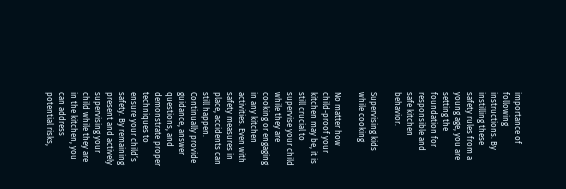importance of following instructions. By instilling these safety rules from a young age, you are setting the foundation for responsible and safe kitchen behavior.

Supervising kids while cooking

No matter how child-proof your kitchen may be, it is still crucial to supervise your child while they are cooking or engaging in any kitchen activities. Even with safety measures in place, accidents can still happen. Continually provide guidance, answer questions, and demonstrate proper techniques to ensure your child’s safety. By remaining present and actively supervising your child while they are in the kitchen, you can address potential risks,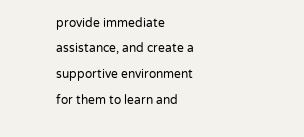provide immediate assistance, and create a supportive environment for them to learn and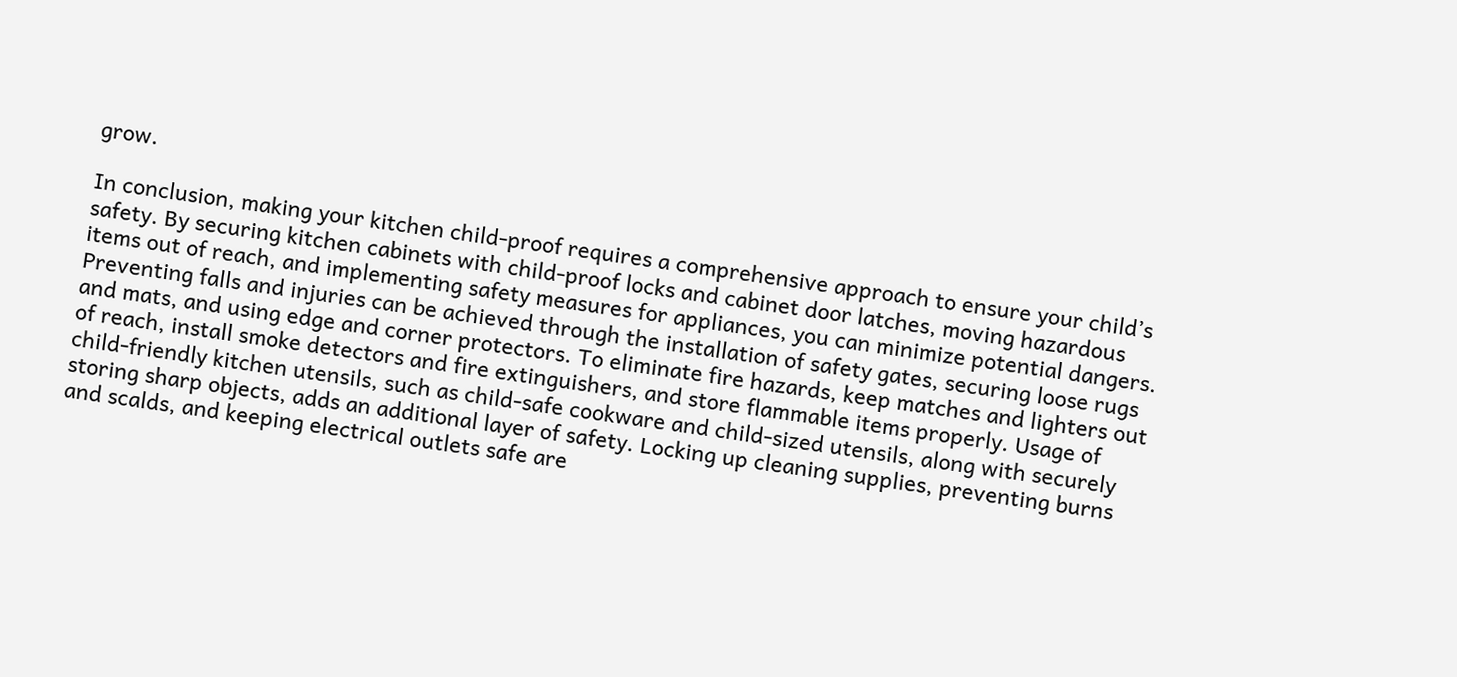grow.

In conclusion, making your kitchen child-proof requires a comprehensive approach to ensure your child’s safety. By securing kitchen cabinets with child-proof locks and cabinet door latches, moving hazardous items out of reach, and implementing safety measures for appliances, you can minimize potential dangers. Preventing falls and injuries can be achieved through the installation of safety gates, securing loose rugs and mats, and using edge and corner protectors. To eliminate fire hazards, keep matches and lighters out of reach, install smoke detectors and fire extinguishers, and store flammable items properly. Usage of child-friendly kitchen utensils, such as child-safe cookware and child-sized utensils, along with securely storing sharp objects, adds an additional layer of safety. Locking up cleaning supplies, preventing burns and scalds, and keeping electrical outlets safe are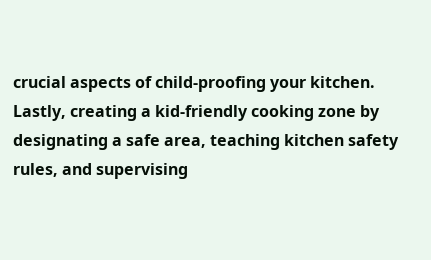crucial aspects of child-proofing your kitchen. Lastly, creating a kid-friendly cooking zone by designating a safe area, teaching kitchen safety rules, and supervising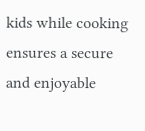kids while cooking ensures a secure and enjoyable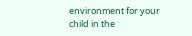environment for your child in the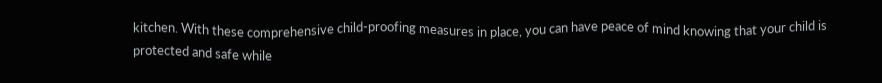kitchen. With these comprehensive child-proofing measures in place, you can have peace of mind knowing that your child is protected and safe while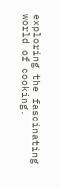exploring the fascinating world of cooking.